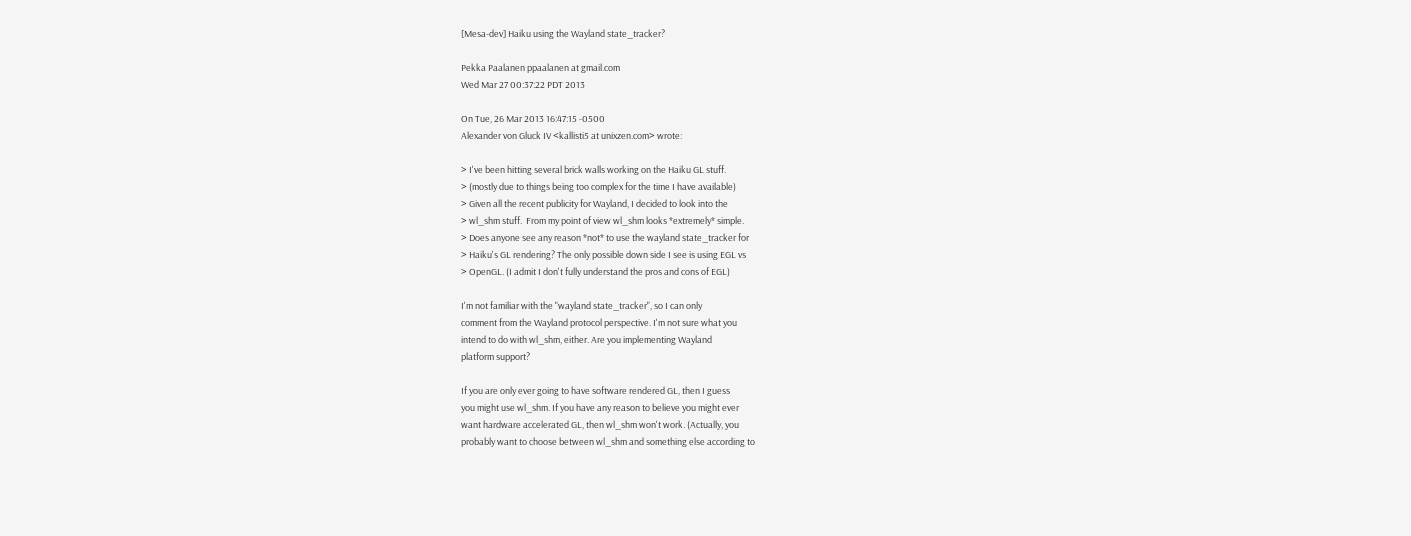[Mesa-dev] Haiku using the Wayland state_tracker?

Pekka Paalanen ppaalanen at gmail.com
Wed Mar 27 00:37:22 PDT 2013

On Tue, 26 Mar 2013 16:47:15 -0500
Alexander von Gluck IV <kallisti5 at unixzen.com> wrote:

> I've been hitting several brick walls working on the Haiku GL stuff.
> (mostly due to things being too complex for the time I have available)
> Given all the recent publicity for Wayland, I decided to look into the
> wl_shm stuff.  From my point of view wl_shm looks *extremely* simple.
> Does anyone see any reason *not* to use the wayland state_tracker for
> Haiku's GL rendering? The only possible down side I see is using EGL vs
> OpenGL. (I admit I don't fully understand the pros and cons of EGL)

I'm not familiar with the "wayland state_tracker", so I can only
comment from the Wayland protocol perspective. I'm not sure what you
intend to do with wl_shm, either. Are you implementing Wayland
platform support?

If you are only ever going to have software rendered GL, then I guess
you might use wl_shm. If you have any reason to believe you might ever
want hardware accelerated GL, then wl_shm won't work. (Actually, you
probably want to choose between wl_shm and something else according to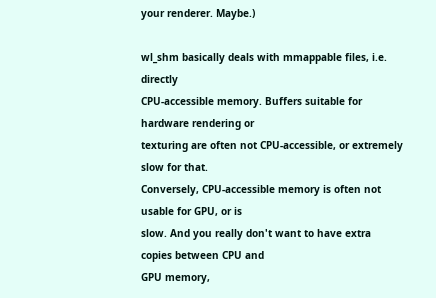your renderer. Maybe.)

wl_shm basically deals with mmappable files, i.e. directly
CPU-accessible memory. Buffers suitable for hardware rendering or
texturing are often not CPU-accessible, or extremely slow for that.
Conversely, CPU-accessible memory is often not usable for GPU, or is
slow. And you really don't want to have extra copies between CPU and
GPU memory,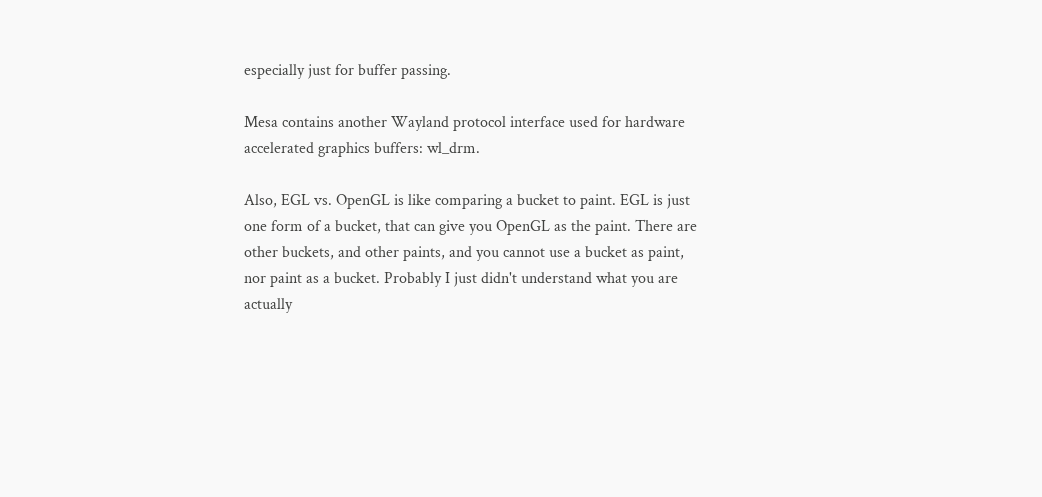especially just for buffer passing.

Mesa contains another Wayland protocol interface used for hardware
accelerated graphics buffers: wl_drm.

Also, EGL vs. OpenGL is like comparing a bucket to paint. EGL is just
one form of a bucket, that can give you OpenGL as the paint. There are
other buckets, and other paints, and you cannot use a bucket as paint,
nor paint as a bucket. Probably I just didn't understand what you are
actually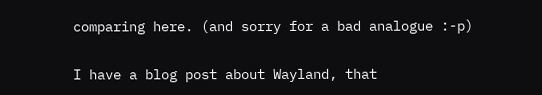comparing here. (and sorry for a bad analogue :-p)

I have a blog post about Wayland, that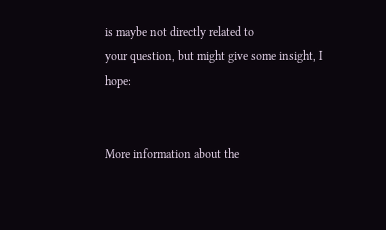is maybe not directly related to
your question, but might give some insight, I hope:


More information about the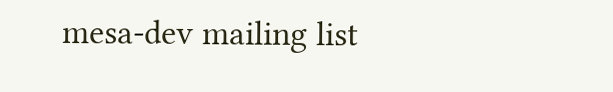mesa-dev mailing list